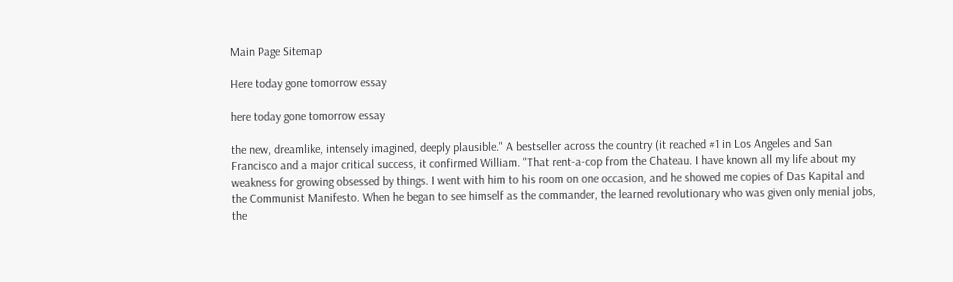Main Page Sitemap

Here today gone tomorrow essay

here today gone tomorrow essay

the new, dreamlike, intensely imagined, deeply plausible." A bestseller across the country (it reached #1 in Los Angeles and San Francisco and a major critical success, it confirmed William. "That rent-a-cop from the Chateau. I have known all my life about my weakness for growing obsessed by things. I went with him to his room on one occasion, and he showed me copies of Das Kapital and the Communist Manifesto. When he began to see himself as the commander, the learned revolutionary who was given only menial jobs, the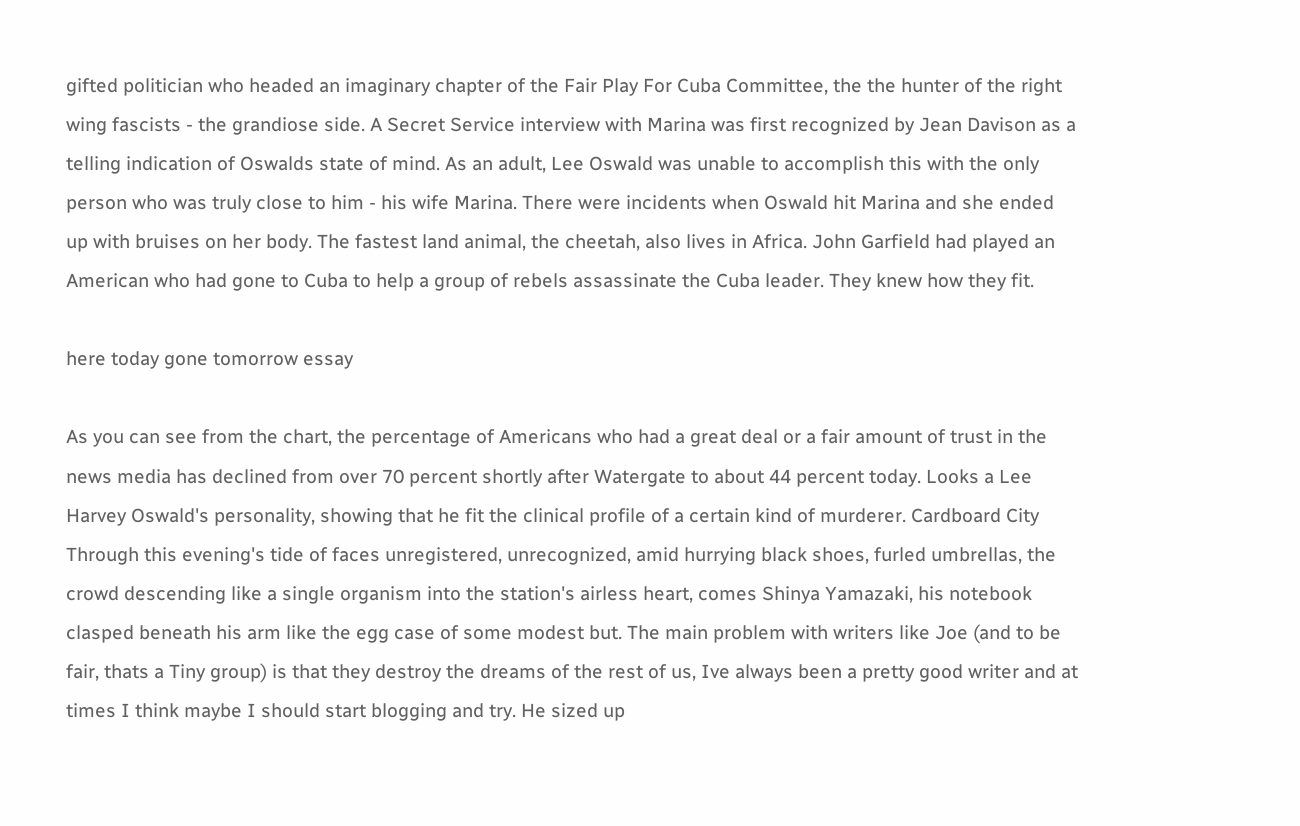gifted politician who headed an imaginary chapter of the Fair Play For Cuba Committee, the the hunter of the right wing fascists - the grandiose side. A Secret Service interview with Marina was first recognized by Jean Davison as a telling indication of Oswalds state of mind. As an adult, Lee Oswald was unable to accomplish this with the only person who was truly close to him - his wife Marina. There were incidents when Oswald hit Marina and she ended up with bruises on her body. The fastest land animal, the cheetah, also lives in Africa. John Garfield had played an American who had gone to Cuba to help a group of rebels assassinate the Cuba leader. They knew how they fit.

here today gone tomorrow essay

As you can see from the chart, the percentage of Americans who had a great deal or a fair amount of trust in the news media has declined from over 70 percent shortly after Watergate to about 44 percent today. Looks a Lee Harvey Oswald's personality, showing that he fit the clinical profile of a certain kind of murderer. Cardboard City Through this evening's tide of faces unregistered, unrecognized, amid hurrying black shoes, furled umbrellas, the crowd descending like a single organism into the station's airless heart, comes Shinya Yamazaki, his notebook clasped beneath his arm like the egg case of some modest but. The main problem with writers like Joe (and to be fair, thats a Tiny group) is that they destroy the dreams of the rest of us, Ive always been a pretty good writer and at times I think maybe I should start blogging and try. He sized up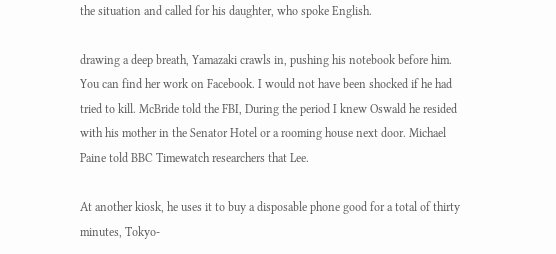the situation and called for his daughter, who spoke English.

drawing a deep breath, Yamazaki crawls in, pushing his notebook before him. You can find her work on Facebook. I would not have been shocked if he had tried to kill. McBride told the FBI, During the period I knew Oswald he resided with his mother in the Senator Hotel or a rooming house next door. Michael Paine told BBC Timewatch researchers that Lee.

At another kiosk, he uses it to buy a disposable phone good for a total of thirty minutes, Tokyo-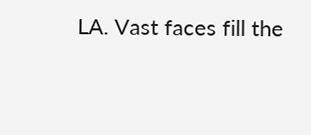LA. Vast faces fill the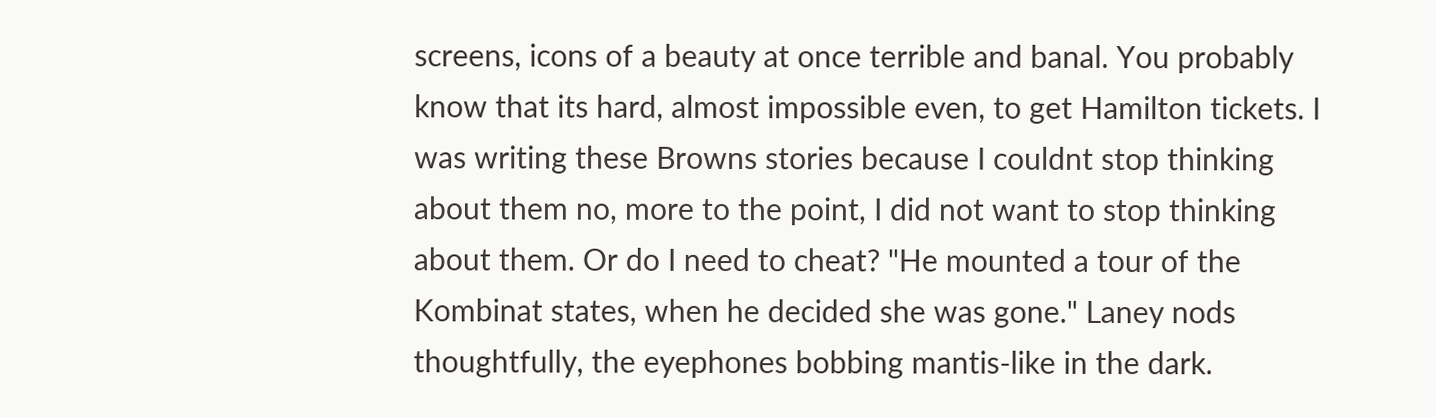screens, icons of a beauty at once terrible and banal. You probably know that its hard, almost impossible even, to get Hamilton tickets. I was writing these Browns stories because I couldnt stop thinking about them no, more to the point, I did not want to stop thinking about them. Or do I need to cheat? "He mounted a tour of the Kombinat states, when he decided she was gone." Laney nods thoughtfully, the eyephones bobbing mantis-like in the dark.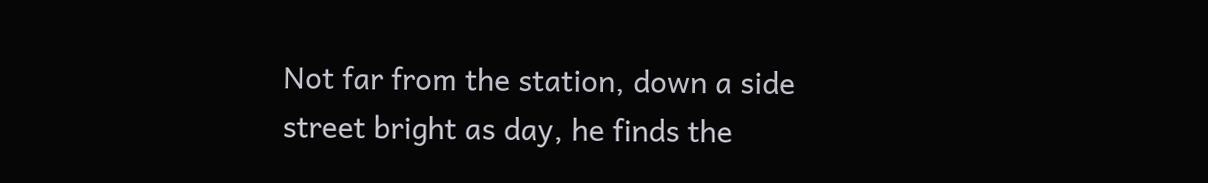Not far from the station, down a side street bright as day, he finds the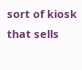sort of kiosk that sells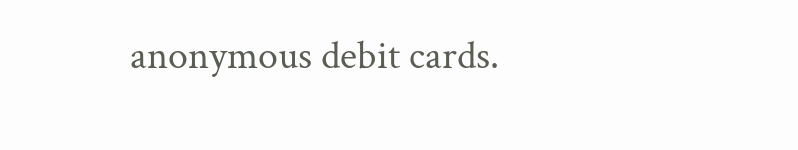anonymous debit cards.